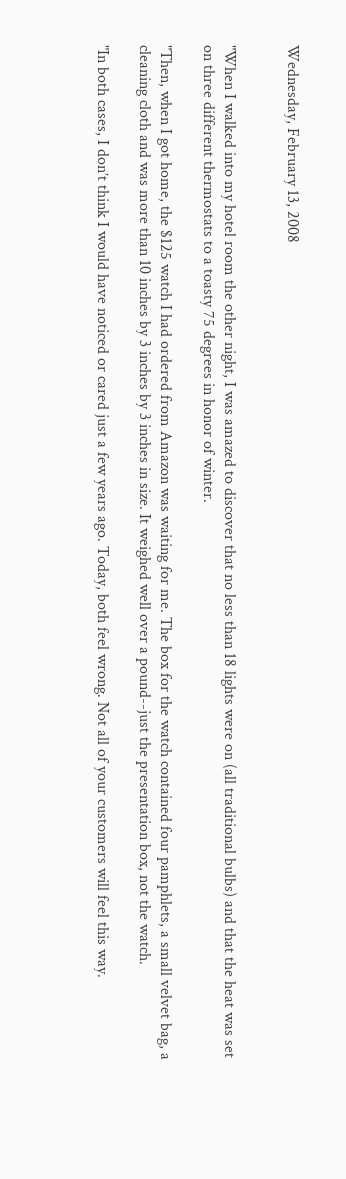Wednesday, February 13, 2008


"When I walked into my hotel room the other night, I was amazed to discover that no less than 18 lights were on (all traditional bulbs) and that the heat was set on three different thermostats to a toasty 75 degrees in honor of winter.

"Then, when I got home, the $125 watch I had ordered from Amazon was waiting for me. The box for the watch contained four pamphlets, a small velvet bag, a cleaning cloth and was more than 10 inches by 3 inches by 3 inches in size. It weighed well over a pound--just the presentation box, not the watch.

"In both cases, I don’t think I would have noticed or cared just a few years ago. Today, both feel wrong. Not all of your customers will feel this way.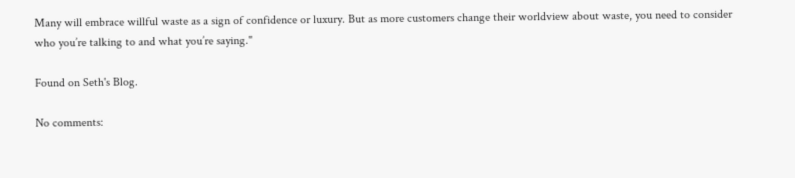Many will embrace willful waste as a sign of confidence or luxury. But as more customers change their worldview about waste, you need to consider who you’re talking to and what you’re saying."

Found on Seth's Blog.

No comments: